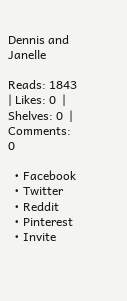Dennis and Janelle

Reads: 1843  | Likes: 0  | Shelves: 0  | Comments: 0

  • Facebook
  • Twitter
  • Reddit
  • Pinterest
  • Invite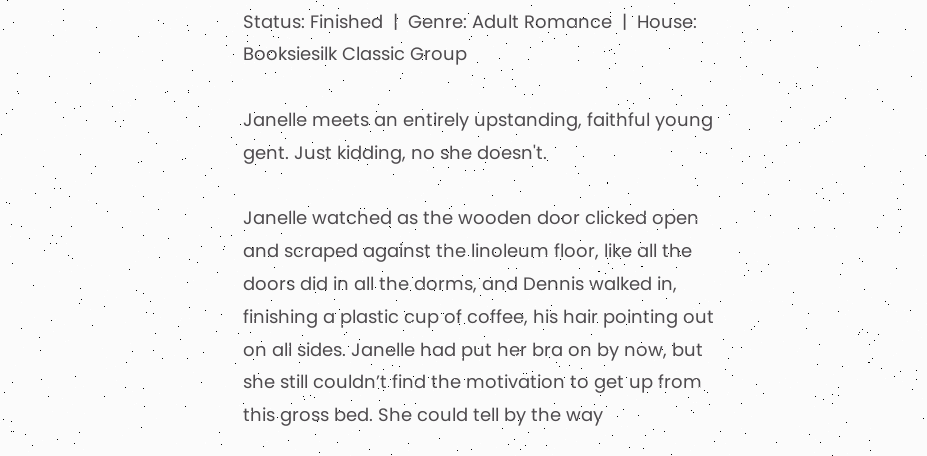Status: Finished  |  Genre: Adult Romance  |  House: Booksiesilk Classic Group

Janelle meets an entirely upstanding, faithful young gent. Just kidding, no she doesn't.

Janelle watched as the wooden door clicked open and scraped against the linoleum floor, like all the doors did in all the dorms, and Dennis walked in, finishing a plastic cup of coffee, his hair pointing out on all sides. Janelle had put her bra on by now, but she still couldn’t find the motivation to get up from this gross bed. She could tell by the way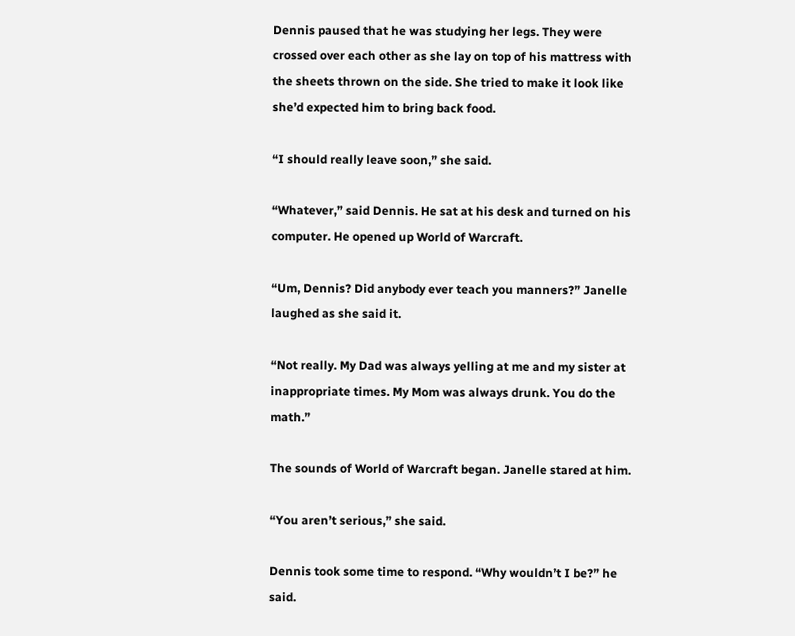Dennis paused that he was studying her legs. They were crossed over each other as she lay on top of his mattress with the sheets thrown on the side. She tried to make it look like she’d expected him to bring back food.

“I should really leave soon,” she said.

“Whatever,” said Dennis. He sat at his desk and turned on his computer. He opened up World of Warcraft.

“Um, Dennis? Did anybody ever teach you manners?” Janelle laughed as she said it.

“Not really. My Dad was always yelling at me and my sister at inappropriate times. My Mom was always drunk. You do the math.”

The sounds of World of Warcraft began. Janelle stared at him.

“You aren’t serious,” she said.

Dennis took some time to respond. “Why wouldn’t I be?” he said.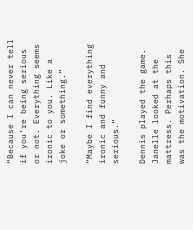“Because I can never tell if you’re being serious or not. Everything seems ironic to you. Like a joke or something.”

“Maybe I find everything ironic and funny and serious.”

Dennis played the game. Janelle looked at the mattress. Perhaps this was the motivation. She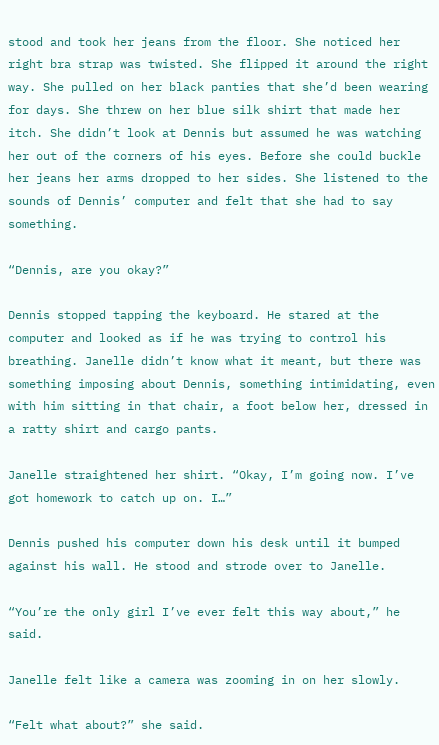stood and took her jeans from the floor. She noticed her right bra strap was twisted. She flipped it around the right way. She pulled on her black panties that she’d been wearing for days. She threw on her blue silk shirt that made her itch. She didn’t look at Dennis but assumed he was watching her out of the corners of his eyes. Before she could buckle her jeans her arms dropped to her sides. She listened to the sounds of Dennis’ computer and felt that she had to say something.

“Dennis, are you okay?”

Dennis stopped tapping the keyboard. He stared at the computer and looked as if he was trying to control his breathing. Janelle didn’t know what it meant, but there was something imposing about Dennis, something intimidating, even with him sitting in that chair, a foot below her, dressed in a ratty shirt and cargo pants.

Janelle straightened her shirt. “Okay, I’m going now. I’ve got homework to catch up on. I…”

Dennis pushed his computer down his desk until it bumped against his wall. He stood and strode over to Janelle.

“You’re the only girl I’ve ever felt this way about,” he said.

Janelle felt like a camera was zooming in on her slowly.

“Felt what about?” she said.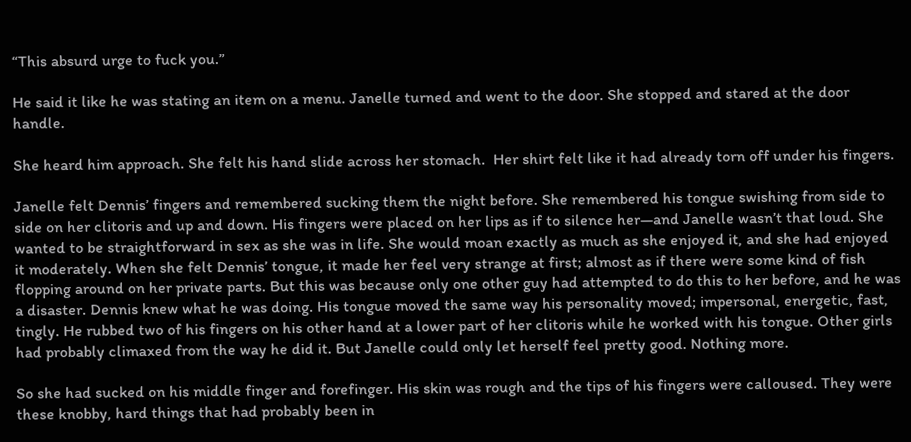“This absurd urge to fuck you.”

He said it like he was stating an item on a menu. Janelle turned and went to the door. She stopped and stared at the door handle.

She heard him approach. She felt his hand slide across her stomach.  Her shirt felt like it had already torn off under his fingers.

Janelle felt Dennis’ fingers and remembered sucking them the night before. She remembered his tongue swishing from side to side on her clitoris and up and down. His fingers were placed on her lips as if to silence her—and Janelle wasn’t that loud. She wanted to be straightforward in sex as she was in life. She would moan exactly as much as she enjoyed it, and she had enjoyed it moderately. When she felt Dennis’ tongue, it made her feel very strange at first; almost as if there were some kind of fish flopping around on her private parts. But this was because only one other guy had attempted to do this to her before, and he was a disaster. Dennis knew what he was doing. His tongue moved the same way his personality moved; impersonal, energetic, fast, tingly. He rubbed two of his fingers on his other hand at a lower part of her clitoris while he worked with his tongue. Other girls had probably climaxed from the way he did it. But Janelle could only let herself feel pretty good. Nothing more.

So she had sucked on his middle finger and forefinger. His skin was rough and the tips of his fingers were calloused. They were these knobby, hard things that had probably been in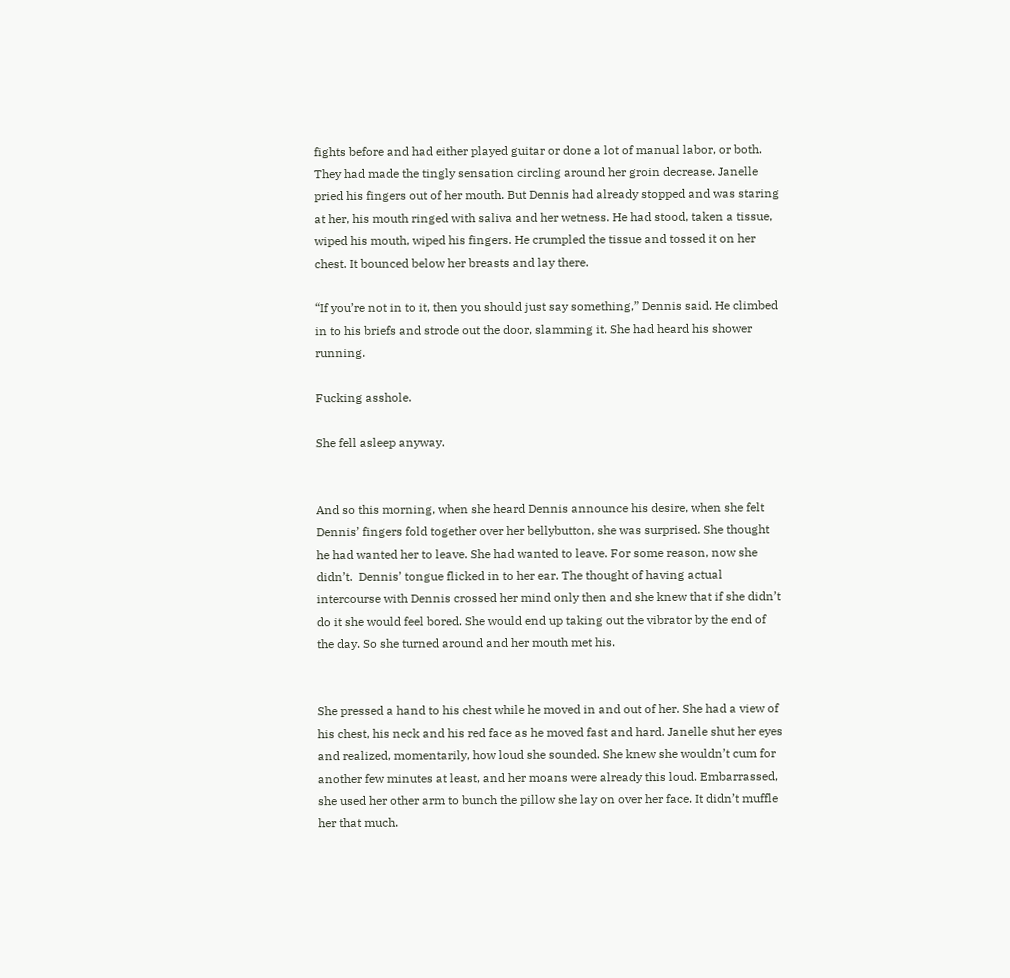fights before and had either played guitar or done a lot of manual labor, or both. They had made the tingly sensation circling around her groin decrease. Janelle pried his fingers out of her mouth. But Dennis had already stopped and was staring at her, his mouth ringed with saliva and her wetness. He had stood, taken a tissue, wiped his mouth, wiped his fingers. He crumpled the tissue and tossed it on her chest. It bounced below her breasts and lay there.

“If you’re not in to it, then you should just say something,” Dennis said. He climbed in to his briefs and strode out the door, slamming it. She had heard his shower running.

Fucking asshole.

She fell asleep anyway.


And so this morning, when she heard Dennis announce his desire, when she felt Dennis’ fingers fold together over her bellybutton, she was surprised. She thought he had wanted her to leave. She had wanted to leave. For some reason, now she didn’t.  Dennis’ tongue flicked in to her ear. The thought of having actual intercourse with Dennis crossed her mind only then and she knew that if she didn’t do it she would feel bored. She would end up taking out the vibrator by the end of the day. So she turned around and her mouth met his.


She pressed a hand to his chest while he moved in and out of her. She had a view of his chest, his neck and his red face as he moved fast and hard. Janelle shut her eyes and realized, momentarily, how loud she sounded. She knew she wouldn’t cum for another few minutes at least, and her moans were already this loud. Embarrassed, she used her other arm to bunch the pillow she lay on over her face. It didn’t muffle her that much.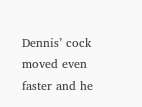Dennis’ cock moved even faster and he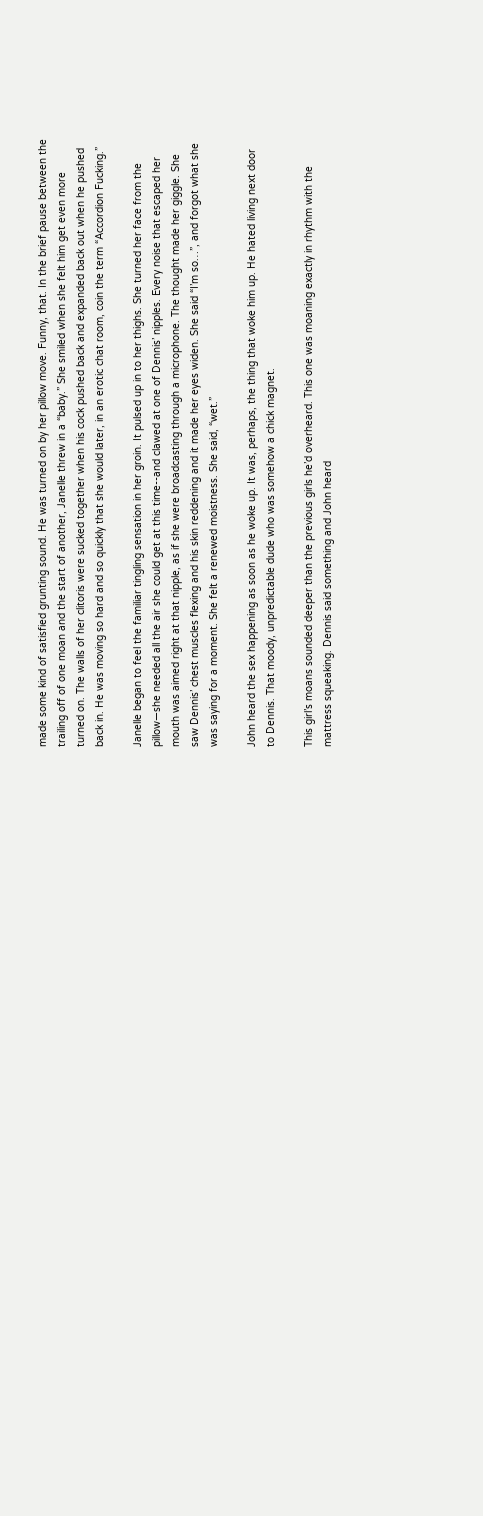made some kind of satisfied grunting sound. He was turned on by her pillow move. Funny, that. In the brief pause between the trailing off of one moan and the start of another, Janelle threw in a “baby.” She smiled when she felt him get even more turned on. The walls of her clitoris were sucked together when his cock pushed back and expanded back out when he pushed back in. He was moving so hard and so quickly that she would later, in an erotic chat room, coin the term “Accordion Fucking.”

Janelle began to feel the familiar tingling sensation in her groin. It pulsed up in to her thighs. She turned her face from the pillow—she needed all the air she could get at this time--and clawed at one of Dennis’ nipples. Every noise that escaped her mouth was aimed right at that nipple, as if she were broadcasting through a microphone. The thought made her giggle. She saw Dennis’ chest muscles flexing and his skin reddening and it made her eyes widen. She said “I’m so…”, and forgot what she was saying for a moment. She felt a renewed moistness. She said, “wet.”

John heard the sex happening as soon as he woke up. It was, perhaps, the thing that woke him up. He hated living next door to Dennis. That moody, unpredictable dude who was somehow a chick magnet.

This girl’s moans sounded deeper than the previous girls he’d overheard. This one was moaning exactly in rhythm with the mattress squeaking. Dennis said something and John heard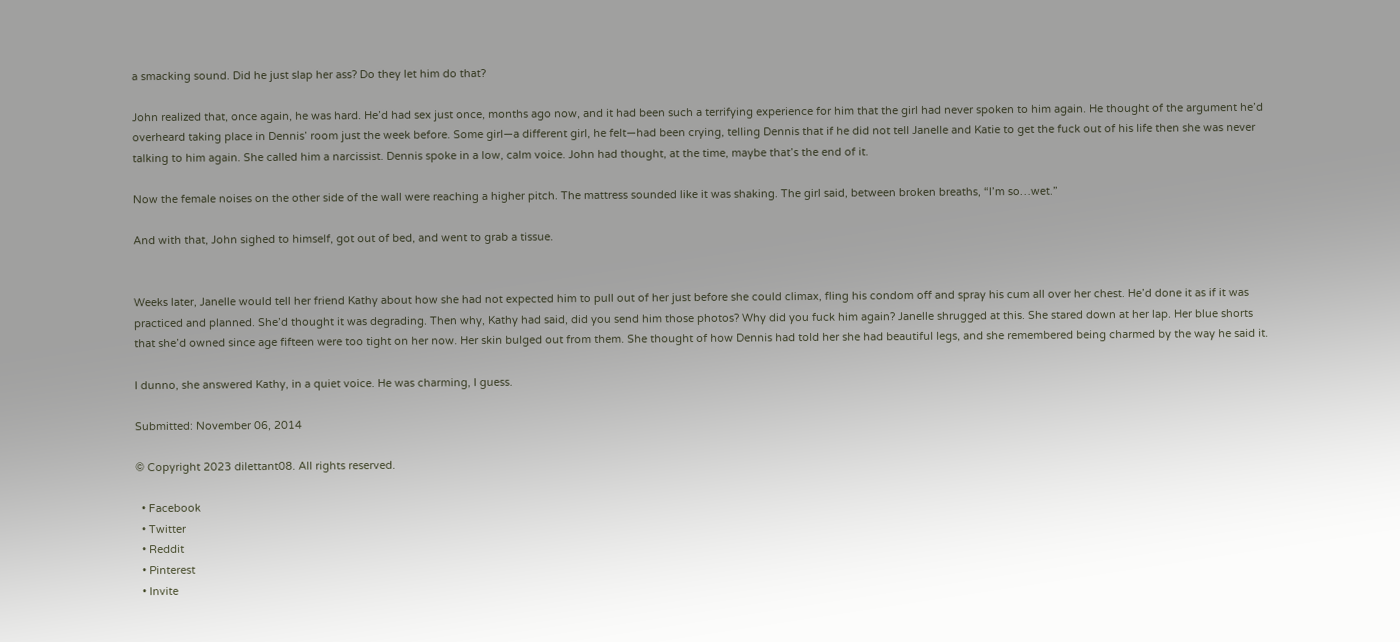a smacking sound. Did he just slap her ass? Do they let him do that?

John realized that, once again, he was hard. He’d had sex just once, months ago now, and it had been such a terrifying experience for him that the girl had never spoken to him again. He thought of the argument he’d overheard taking place in Dennis’ room just the week before. Some girl—a different girl, he felt—had been crying, telling Dennis that if he did not tell Janelle and Katie to get the fuck out of his life then she was never talking to him again. She called him a narcissist. Dennis spoke in a low, calm voice. John had thought, at the time, maybe that’s the end of it.

Now the female noises on the other side of the wall were reaching a higher pitch. The mattress sounded like it was shaking. The girl said, between broken breaths, “I’m so…wet.”

And with that, John sighed to himself, got out of bed, and went to grab a tissue.


Weeks later, Janelle would tell her friend Kathy about how she had not expected him to pull out of her just before she could climax, fling his condom off and spray his cum all over her chest. He’d done it as if it was practiced and planned. She’d thought it was degrading. Then why, Kathy had said, did you send him those photos? Why did you fuck him again? Janelle shrugged at this. She stared down at her lap. Her blue shorts that she’d owned since age fifteen were too tight on her now. Her skin bulged out from them. She thought of how Dennis had told her she had beautiful legs, and she remembered being charmed by the way he said it.

I dunno, she answered Kathy, in a quiet voice. He was charming, I guess.

Submitted: November 06, 2014

© Copyright 2023 dilettant08. All rights reserved.

  • Facebook
  • Twitter
  • Reddit
  • Pinterest
  • Invite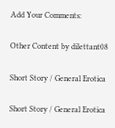Add Your Comments:

Other Content by dilettant08

Short Story / General Erotica

Short Story / General Erotica